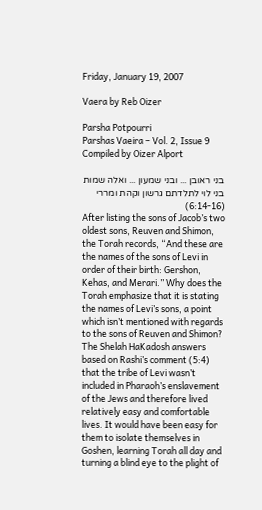Friday, January 19, 2007

Vaera by Reb Oizer

Parsha Potpourri
Parshas Vaeira – Vol. 2, Issue 9
Compiled by Oizer Alport

בני ראובן ... ובני שמעון ... ואלה שמות בני לוי לתלדתם גרשון וקהת ומררי (6:14-16)
After listing the sons of Jacob’s two oldest sons, Reuven and Shimon, the Torah records, “And these are the names of the sons of Levi in order of their birth: Gershon, Kehas, and Merari.” Why does the Torah emphasize that it is stating the names of Levi’s sons, a point which isn’t mentioned with regards to the sons of Reuven and Shimon?
The Shelah HaKadosh answers based on Rashi’s comment (5:4) that the tribe of Levi wasn’t included in Pharaoh’s enslavement of the Jews and therefore lived relatively easy and comfortable lives. It would have been easy for them to isolate themselves in Goshen, learning Torah all day and turning a blind eye to the plight of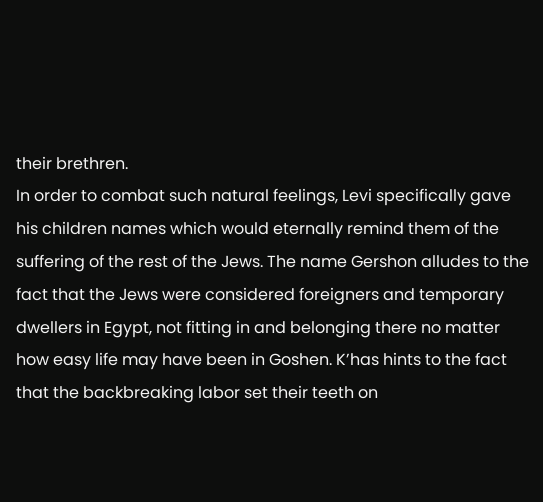their brethren.
In order to combat such natural feelings, Levi specifically gave his children names which would eternally remind them of the suffering of the rest of the Jews. The name Gershon alludes to the fact that the Jews were considered foreigners and temporary dwellers in Egypt, not fitting in and belonging there no matter how easy life may have been in Goshen. K’has hints to the fact that the backbreaking labor set their teeth on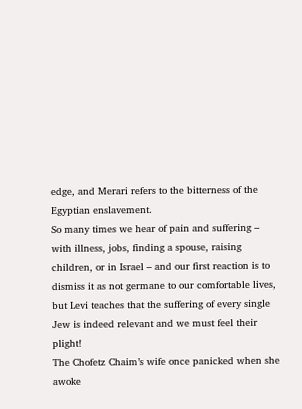edge, and Merari refers to the bitterness of the Egyptian enslavement.
So many times we hear of pain and suffering – with illness, jobs, finding a spouse, raising children, or in Israel – and our first reaction is to dismiss it as not germane to our comfortable lives, but Levi teaches that the suffering of every single Jew is indeed relevant and we must feel their plight!
The Chofetz Chaim’s wife once panicked when she awoke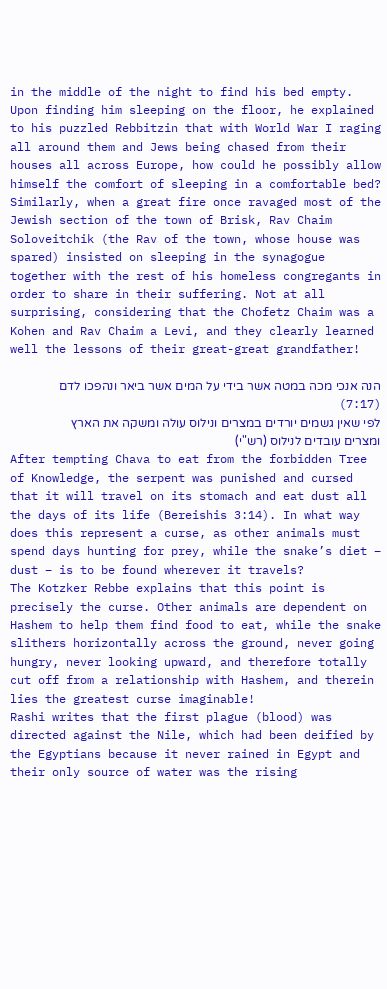in the middle of the night to find his bed empty. Upon finding him sleeping on the floor, he explained to his puzzled Rebbitzin that with World War I raging all around them and Jews being chased from their houses all across Europe, how could he possibly allow himself the comfort of sleeping in a comfortable bed?
Similarly, when a great fire once ravaged most of the Jewish section of the town of Brisk, Rav Chaim Soloveitchik (the Rav of the town, whose house was spared) insisted on sleeping in the synagogue together with the rest of his homeless congregants in order to share in their suffering. Not at all surprising, considering that the Chofetz Chaim was a Kohen and Rav Chaim a Levi, and they clearly learned well the lessons of their great-great grandfather!

הנה אנכי מכה במטה אשר בידי על המים אשר ביאר ונהפכו לדם (7:17)
לפי שאין גשמים יורדים במצרים ונילוס עולה ומשקה את הארץ ומצרים עובדים לנילוס (רש"י)
After tempting Chava to eat from the forbidden Tree of Knowledge, the serpent was punished and cursed that it will travel on its stomach and eat dust all the days of its life (Bereishis 3:14). In what way does this represent a curse, as other animals must spend days hunting for prey, while the snake’s diet – dust – is to be found wherever it travels?
The Kotzker Rebbe explains that this point is precisely the curse. Other animals are dependent on Hashem to help them find food to eat, while the snake slithers horizontally across the ground, never going hungry, never looking upward, and therefore totally cut off from a relationship with Hashem, and therein lies the greatest curse imaginable!
Rashi writes that the first plague (blood) was directed against the Nile, which had been deified by the Egyptians because it never rained in Egypt and their only source of water was the rising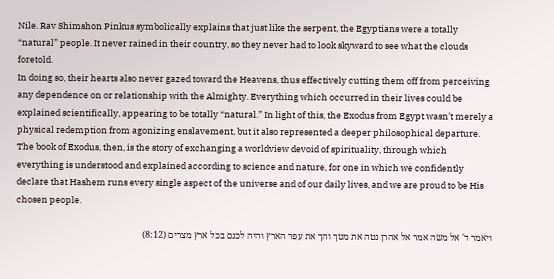Nile. Rav Shimshon Pinkus symbolically explains that just like the serpent, the Egyptians were a totally “natural” people. It never rained in their country, so they never had to look skyward to see what the clouds foretold.
In doing so, their hearts also never gazed toward the Heavens, thus effectively cutting them off from perceiving any dependence on or relationship with the Almighty. Everything which occurred in their lives could be explained scientifically, appearing to be totally “natural.” In light of this, the Exodus from Egypt wasn’t merely a physical redemption from agonizing enslavement, but it also represented a deeper philosophical departure. The book of Exodus, then, is the story of exchanging a worldview devoid of spirituality, through which everything is understood and explained according to science and nature, for one in which we confidently declare that Hashem runs every single aspect of the universe and of our daily lives, and we are proud to be His chosen people.

ויאמר ד' אל משה אמר אל אהרן נטה את מטך והך את עפר הארץ והיה לכנם בכל ארץ מצרים (8:12)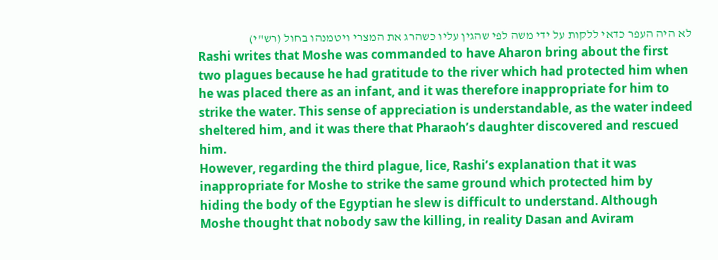לא היה העפר כדאי ללקות על ידי משה לפי שהגין עליו כשהרג את המצרי ויטמנהו בחול (רש"י)
Rashi writes that Moshe was commanded to have Aharon bring about the first two plagues because he had gratitude to the river which had protected him when he was placed there as an infant, and it was therefore inappropriate for him to strike the water. This sense of appreciation is understandable, as the water indeed sheltered him, and it was there that Pharaoh’s daughter discovered and rescued him.
However, regarding the third plague, lice, Rashi’s explanation that it was inappropriate for Moshe to strike the same ground which protected him by hiding the body of the Egyptian he slew is difficult to understand. Although Moshe thought that nobody saw the killing, in reality Dasan and Aviram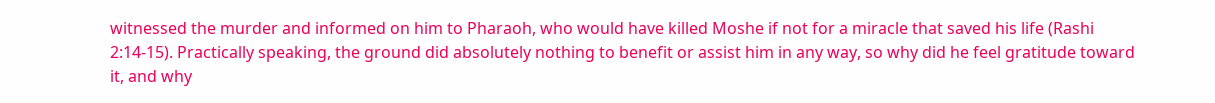witnessed the murder and informed on him to Pharaoh, who would have killed Moshe if not for a miracle that saved his life (Rashi 2:14-15). Practically speaking, the ground did absolutely nothing to benefit or assist him in any way, so why did he feel gratitude toward it, and why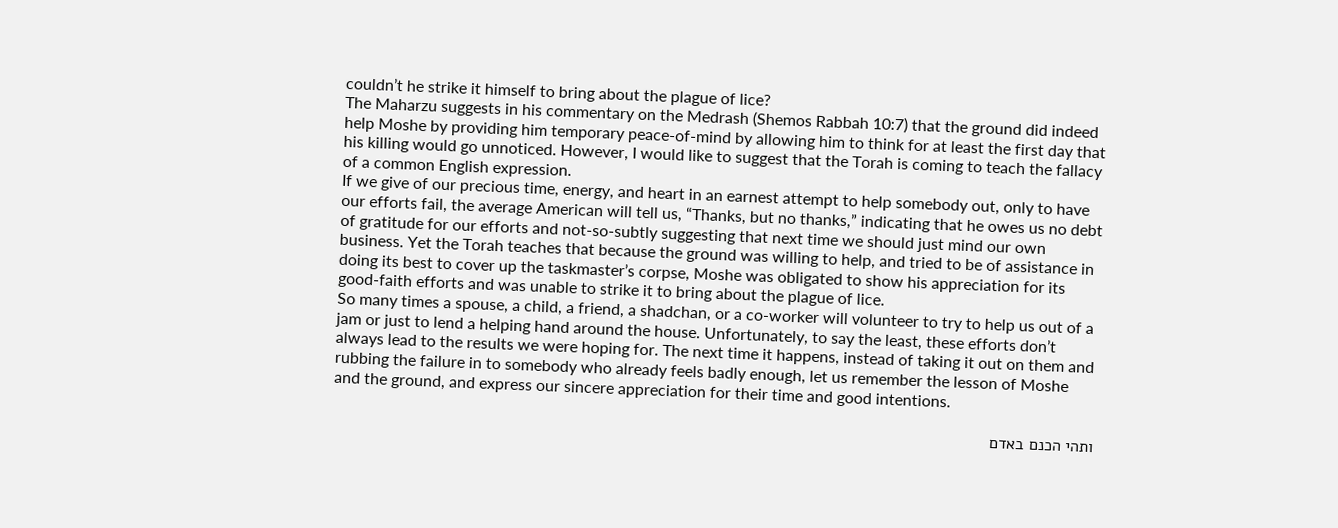couldn’t he strike it himself to bring about the plague of lice?
The Maharzu suggests in his commentary on the Medrash (Shemos Rabbah 10:7) that the ground did indeed help Moshe by providing him temporary peace-of-mind by allowing him to think for at least the first day that his killing would go unnoticed. However, I would like to suggest that the Torah is coming to teach the fallacy of a common English expression.
If we give of our precious time, energy, and heart in an earnest attempt to help somebody out, only to have our efforts fail, the average American will tell us, “Thanks, but no thanks,” indicating that he owes us no debt of gratitude for our efforts and not-so-subtly suggesting that next time we should just mind our own business. Yet the Torah teaches that because the ground was willing to help, and tried to be of assistance in doing its best to cover up the taskmaster’s corpse, Moshe was obligated to show his appreciation for its good-faith efforts and was unable to strike it to bring about the plague of lice.
So many times a spouse, a child, a friend, a shadchan, or a co-worker will volunteer to try to help us out of a jam or just to lend a helping hand around the house. Unfortunately, to say the least, these efforts don’t always lead to the results we were hoping for. The next time it happens, instead of taking it out on them and rubbing the failure in to somebody who already feels badly enough, let us remember the lesson of Moshe and the ground, and express our sincere appreciation for their time and good intentions.

ותהי הכנם באדם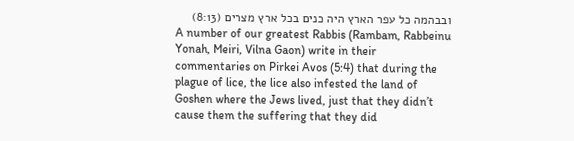ובבהמה כל עפר הארץ היה כנים בכל ארץ מצרים (8:13)
A number of our greatest Rabbis (Rambam, Rabbeinu Yonah, Meiri, Vilna Gaon) write in their commentaries on Pirkei Avos (5:4) that during the plague of lice, the lice also infested the land of Goshen where the Jews lived, just that they didn’t cause them the suffering that they did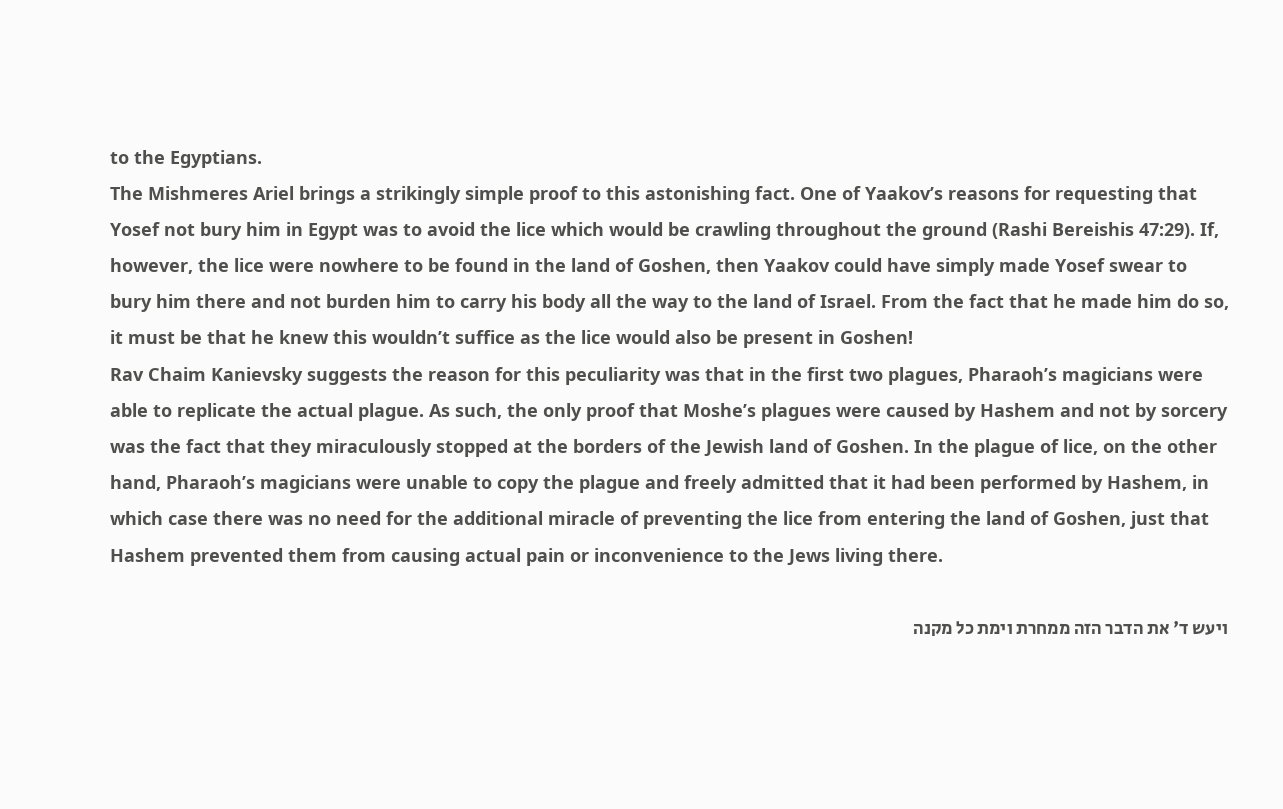to the Egyptians.
The Mishmeres Ariel brings a strikingly simple proof to this astonishing fact. One of Yaakov’s reasons for requesting that Yosef not bury him in Egypt was to avoid the lice which would be crawling throughout the ground (Rashi Bereishis 47:29). If, however, the lice were nowhere to be found in the land of Goshen, then Yaakov could have simply made Yosef swear to bury him there and not burden him to carry his body all the way to the land of Israel. From the fact that he made him do so, it must be that he knew this wouldn’t suffice as the lice would also be present in Goshen!
Rav Chaim Kanievsky suggests the reason for this peculiarity was that in the first two plagues, Pharaoh’s magicians were able to replicate the actual plague. As such, the only proof that Moshe’s plagues were caused by Hashem and not by sorcery was the fact that they miraculously stopped at the borders of the Jewish land of Goshen. In the plague of lice, on the other hand, Pharaoh’s magicians were unable to copy the plague and freely admitted that it had been performed by Hashem, in which case there was no need for the additional miracle of preventing the lice from entering the land of Goshen, just that Hashem prevented them from causing actual pain or inconvenience to the Jews living there.

ויעש ד' את הדבר הזה ממחרת וימת כל מקנה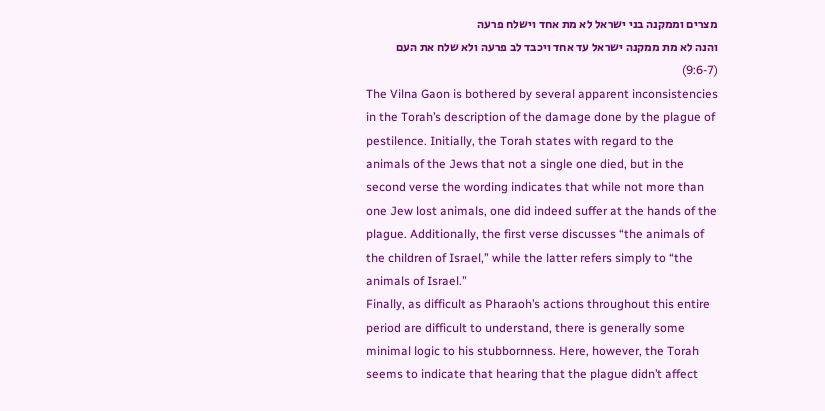מצרים וממקנה בני ישראל לא מת אחד וישלח פרעה
והנה לא מת ממקנה ישראל עד אחד ויכבד לב פרעה ולא שלח את העם (9:6-7)
The Vilna Gaon is bothered by several apparent inconsistencies in the Torah’s description of the damage done by the plague of pestilence. Initially, the Torah states with regard to the animals of the Jews that not a single one died, but in the second verse the wording indicates that while not more than one Jew lost animals, one did indeed suffer at the hands of the plague. Additionally, the first verse discusses “the animals of the children of Israel,” while the latter refers simply to “the animals of Israel.”
Finally, as difficult as Pharaoh’s actions throughout this entire period are difficult to understand, there is generally some minimal logic to his stubbornness. Here, however, the Torah seems to indicate that hearing that the plague didn’t affect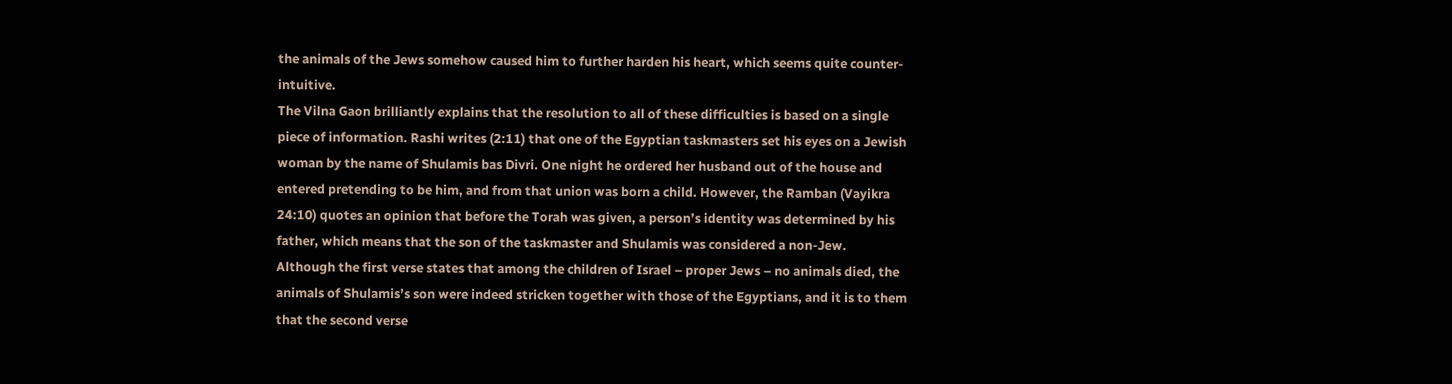the animals of the Jews somehow caused him to further harden his heart, which seems quite counter-intuitive.
The Vilna Gaon brilliantly explains that the resolution to all of these difficulties is based on a single piece of information. Rashi writes (2:11) that one of the Egyptian taskmasters set his eyes on a Jewish woman by the name of Shulamis bas Divri. One night he ordered her husband out of the house and entered pretending to be him, and from that union was born a child. However, the Ramban (Vayikra 24:10) quotes an opinion that before the Torah was given, a person’s identity was determined by his father, which means that the son of the taskmaster and Shulamis was considered a non-Jew.
Although the first verse states that among the children of Israel – proper Jews – no animals died, the animals of Shulamis’s son were indeed stricken together with those of the Egyptians, and it is to them that the second verse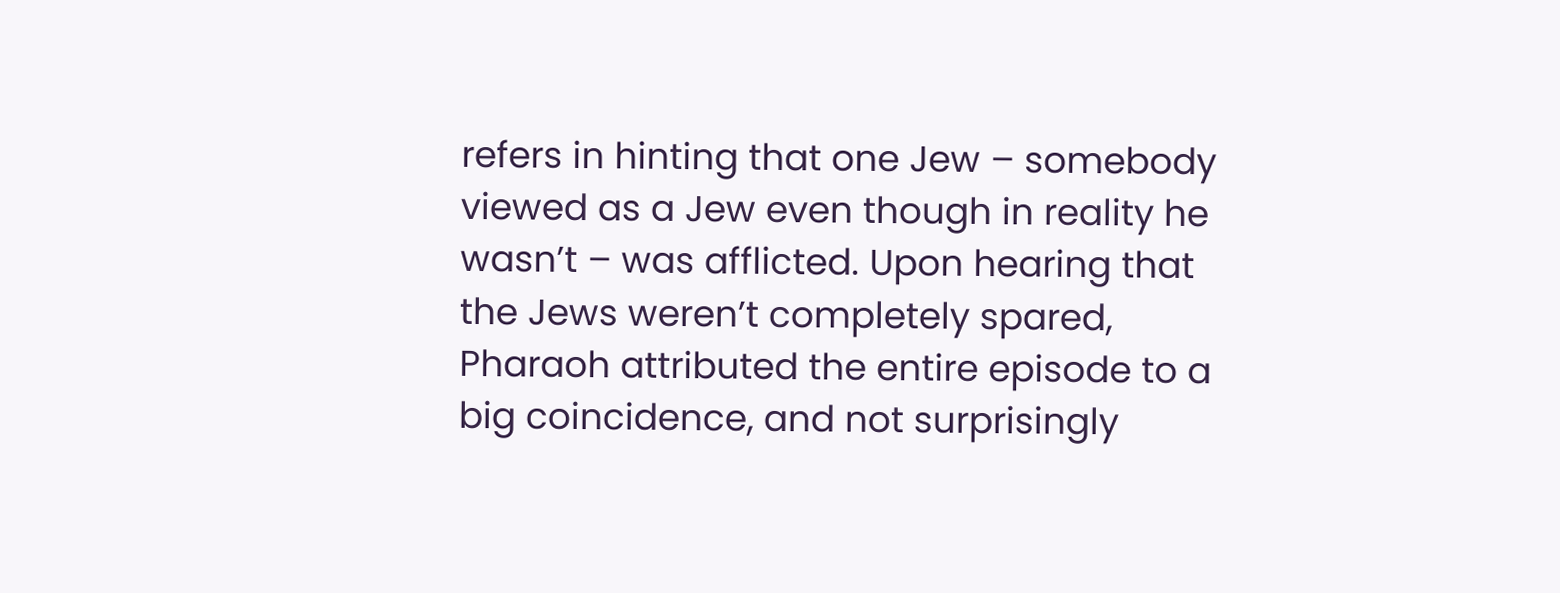refers in hinting that one Jew – somebody viewed as a Jew even though in reality he wasn’t – was afflicted. Upon hearing that the Jews weren’t completely spared, Pharaoh attributed the entire episode to a big coincidence, and not surprisingly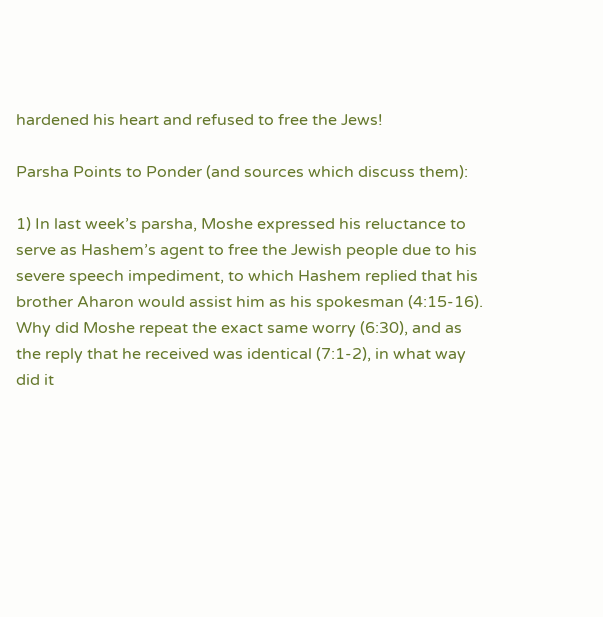hardened his heart and refused to free the Jews!

Parsha Points to Ponder (and sources which discuss them):

1) In last week’s parsha, Moshe expressed his reluctance to serve as Hashem’s agent to free the Jewish people due to his severe speech impediment, to which Hashem replied that his brother Aharon would assist him as his spokesman (4:15-16). Why did Moshe repeat the exact same worry (6:30), and as the reply that he received was identical (7:1-2), in what way did it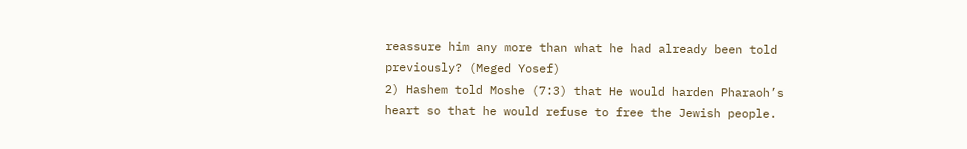reassure him any more than what he had already been told previously? (Meged Yosef)
2) Hashem told Moshe (7:3) that He would harden Pharaoh’s heart so that he would refuse to free the Jewish people.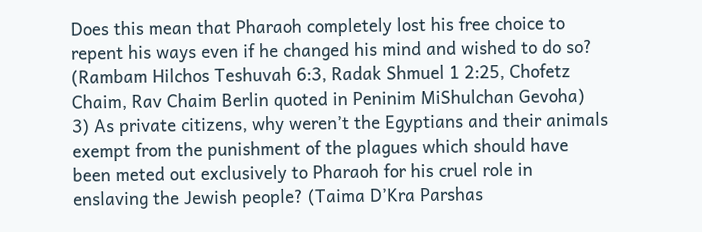Does this mean that Pharaoh completely lost his free choice to repent his ways even if he changed his mind and wished to do so? (Rambam Hilchos Teshuvah 6:3, Radak Shmuel 1 2:25, Chofetz Chaim, Rav Chaim Berlin quoted in Peninim MiShulchan Gevoha)
3) As private citizens, why weren’t the Egyptians and their animals exempt from the punishment of the plagues which should have been meted out exclusively to Pharaoh for his cruel role in enslaving the Jewish people? (Taima D’Kra Parshas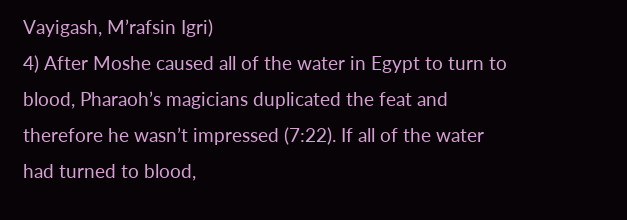Vayigash, M’rafsin Igri)
4) After Moshe caused all of the water in Egypt to turn to blood, Pharaoh’s magicians duplicated the feat and therefore he wasn’t impressed (7:22). If all of the water had turned to blood,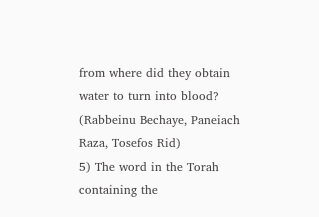from where did they obtain water to turn into blood? (Rabbeinu Bechaye, Paneiach Raza, Tosefos Rid)
5) The word in the Torah containing the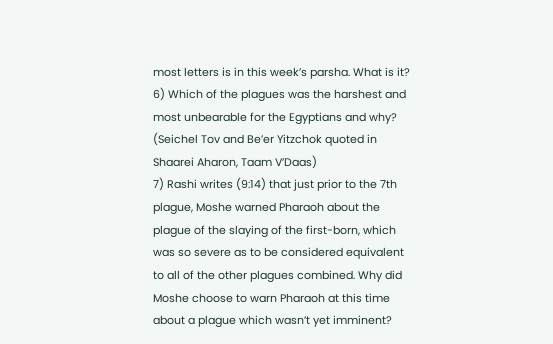most letters is in this week’s parsha. What is it?
6) Which of the plagues was the harshest and most unbearable for the Egyptians and why? (Seichel Tov and Be’er Yitzchok quoted in Shaarei Aharon, Taam V’Daas)
7) Rashi writes (9:14) that just prior to the 7th plague, Moshe warned Pharaoh about the plague of the slaying of the first-born, which was so severe as to be considered equivalent to all of the other plagues combined. Why did Moshe choose to warn Pharaoh at this time about a plague which wasn’t yet imminent?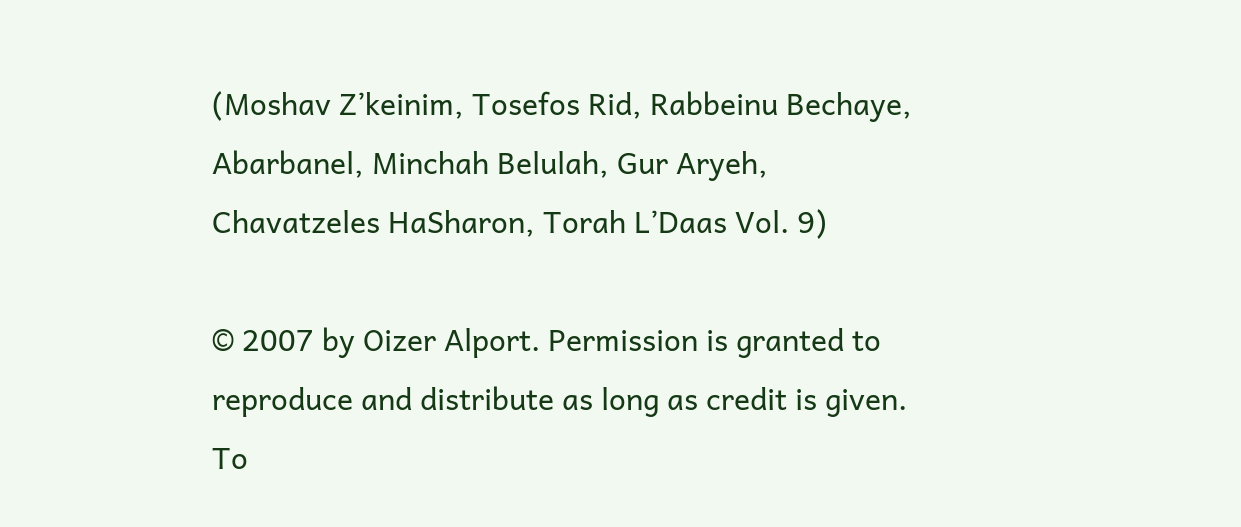(Moshav Z’keinim, Tosefos Rid, Rabbeinu Bechaye, Abarbanel, Minchah Belulah, Gur Aryeh, Chavatzeles HaSharon, Torah L’Daas Vol. 9)

© 2007 by Oizer Alport. Permission is granted to reproduce and distribute as long as credit is given. To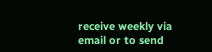receive weekly via email or to send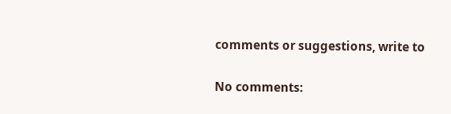comments or suggestions, write to

No comments: